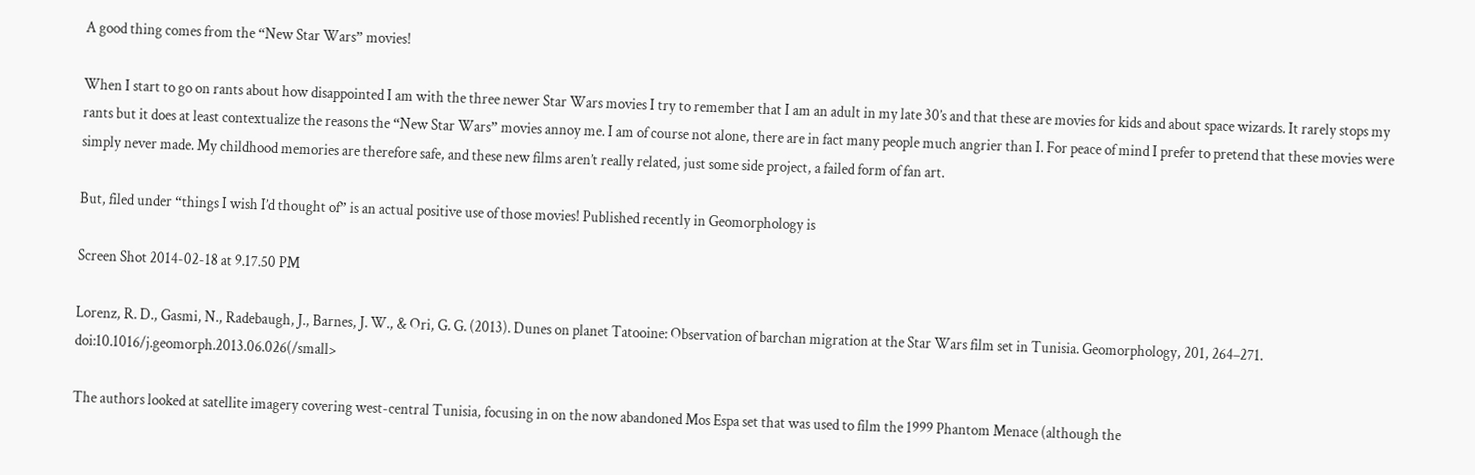A good thing comes from the “New Star Wars” movies!

When I start to go on rants about how disappointed I am with the three newer Star Wars movies I try to remember that I am an adult in my late 30’s and that these are movies for kids and about space wizards. It rarely stops my rants but it does at least contextualize the reasons the “New Star Wars” movies annoy me. I am of course not alone, there are in fact many people much angrier than I. For peace of mind I prefer to pretend that these movies were simply never made. My childhood memories are therefore safe, and these new films aren’t really related, just some side project, a failed form of fan art.

But, filed under “things I wish I’d thought of” is an actual positive use of those movies! Published recently in Geomorphology is

Screen Shot 2014-02-18 at 9.17.50 PM

Lorenz, R. D., Gasmi, N., Radebaugh, J., Barnes, J. W., & Ori, G. G. (2013). Dunes on planet Tatooine: Observation of barchan migration at the Star Wars film set in Tunisia. Geomorphology, 201, 264–271. doi:10.1016/j.geomorph.2013.06.026(/small>

The authors looked at satellite imagery covering west-central Tunisia, focusing in on the now abandoned Mos Espa set that was used to film the 1999 Phantom Menace (although the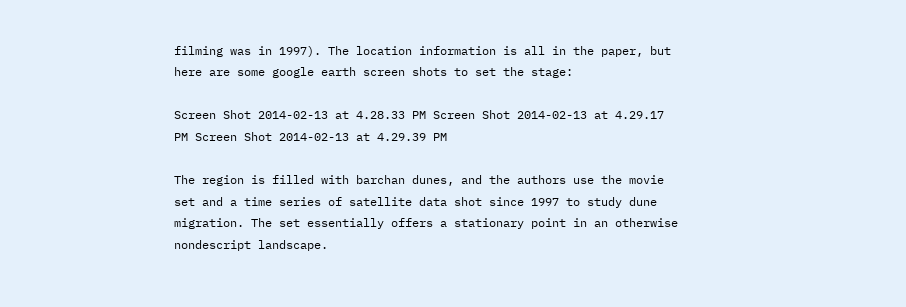filming was in 1997). The location information is all in the paper, but here are some google earth screen shots to set the stage:

Screen Shot 2014-02-13 at 4.28.33 PM Screen Shot 2014-02-13 at 4.29.17 PM Screen Shot 2014-02-13 at 4.29.39 PM

The region is filled with barchan dunes, and the authors use the movie set and a time series of satellite data shot since 1997 to study dune migration. The set essentially offers a stationary point in an otherwise nondescript landscape.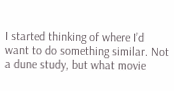I started thinking of where I’d want to do something similar. Not a dune study, but what movie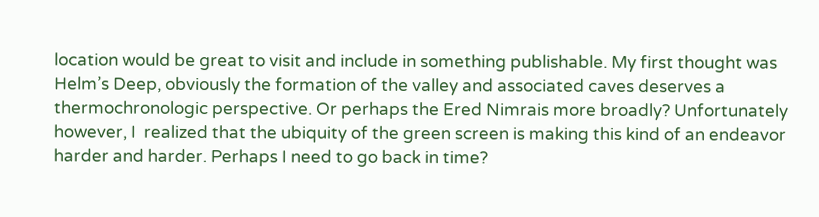location would be great to visit and include in something publishable. My first thought was Helm’s Deep, obviously the formation of the valley and associated caves deserves a thermochronologic perspective. Or perhaps the Ered Nimrais more broadly? Unfortunately however, I  realized that the ubiquity of the green screen is making this kind of an endeavor harder and harder. Perhaps I need to go back in time?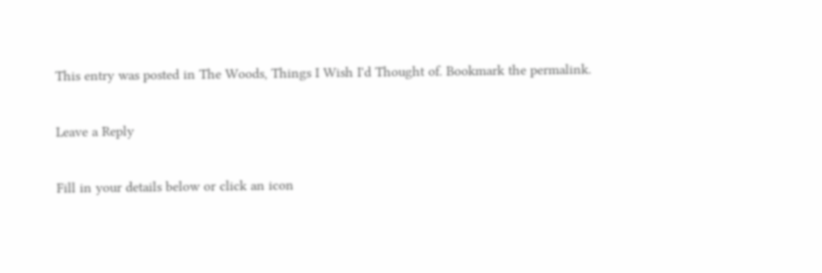This entry was posted in The Woods, Things I Wish I'd Thought of. Bookmark the permalink.

Leave a Reply

Fill in your details below or click an icon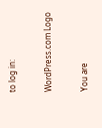to log in:

WordPress.com Logo

You are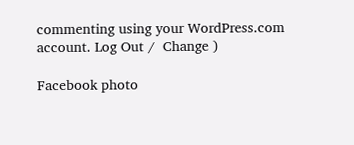commenting using your WordPress.com account. Log Out /  Change )

Facebook photo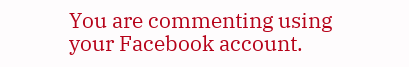You are commenting using your Facebook account.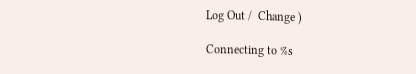Log Out /  Change )

Connecting to %s